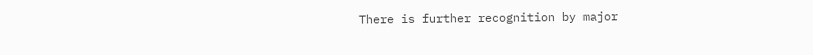There is further recognition by major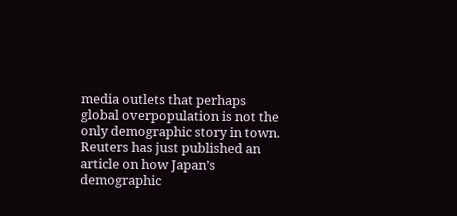media outlets that perhaps global overpopulation is not the only demographic story in town.  Reuters has just published an article on how Japan’s demographic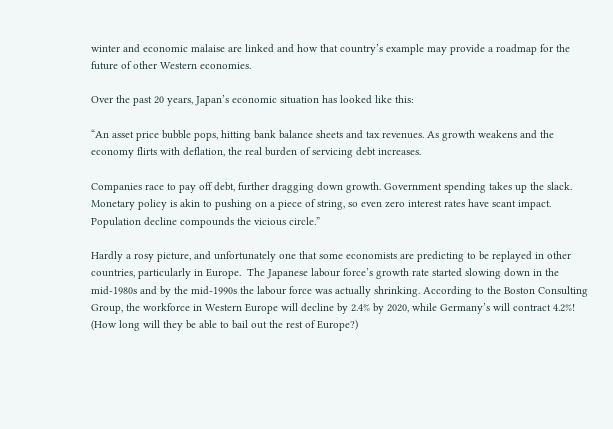winter and economic malaise are linked and how that country’s example may provide a roadmap for the future of other Western economies.

Over the past 20 years, Japan’s economic situation has looked like this:

“An asset price bubble pops, hitting bank balance sheets and tax revenues. As growth weakens and the economy flirts with deflation, the real burden of servicing debt increases.

Companies race to pay off debt, further dragging down growth. Government spending takes up the slack. Monetary policy is akin to pushing on a piece of string, so even zero interest rates have scant impact. Population decline compounds the vicious circle.”

Hardly a rosy picture, and unfortunately one that some economists are predicting to be replayed in other countries, particularly in Europe.  The Japanese labour force’s growth rate started slowing down in the mid-1980s and by the mid-1990s the labour force was actually shrinking. According to the Boston Consulting Group, the workforce in Western Europe will decline by 2.4% by 2020, while Germany’s will contract 4.2%! (How long will they be able to bail out the rest of Europe?)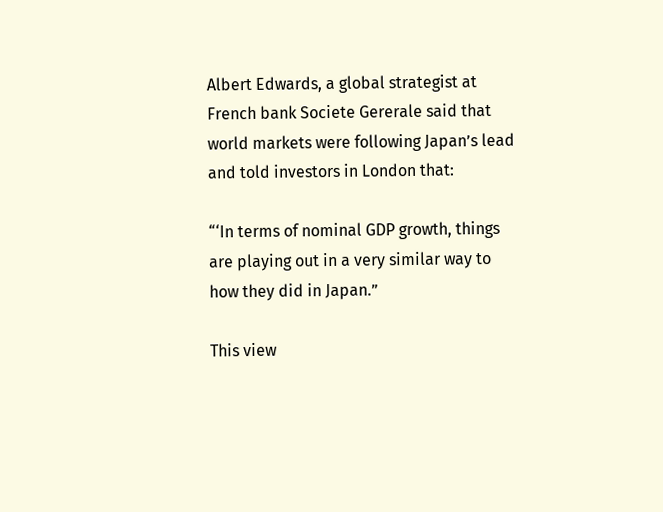Albert Edwards, a global strategist at French bank Societe Gererale said that world markets were following Japan’s lead and told investors in London that:

“‘In terms of nominal GDP growth, things are playing out in a very similar way to how they did in Japan.”

This view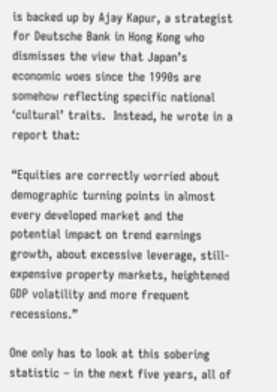is backed up by Ajay Kapur, a strategist for Deutsche Bank in Hong Kong who dismisses the view that Japan’s economic woes since the 1990s are somehow reflecting specific national ‘cultural’ traits.  Instead, he wrote in a report that:

“Equities are correctly worried about demographic turning points in almost every developed market and the potential impact on trend earnings growth, about excessive leverage, still-expensive property markets, heightened GDP volatility and more frequent recessions.”

One only has to look at this sobering statistic – in the next five years, all of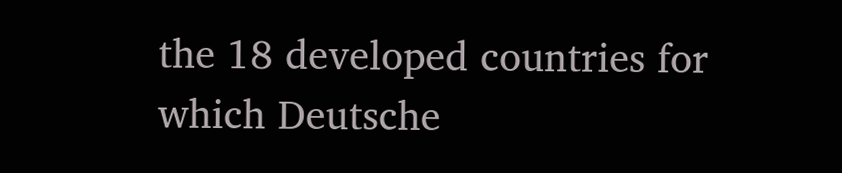the 18 developed countries for which Deutsche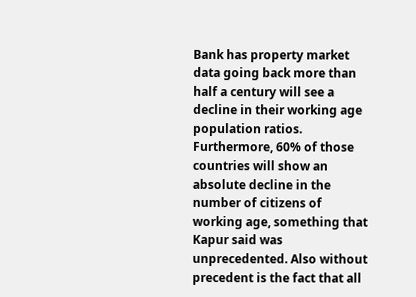Bank has property market data going back more than half a century will see a decline in their working age population ratios. Furthermore, 60% of those countries will show an absolute decline in the number of citizens of working age, something that Kapur said was unprecedented. Also without precedent is the fact that all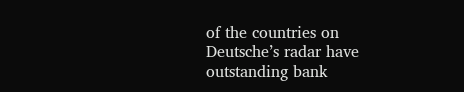of the countries on Deutsche’s radar have outstanding bank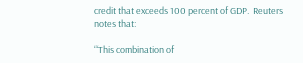credit that exceeds 100 percent of GDP.  Reuters notes that:

“‘This combination of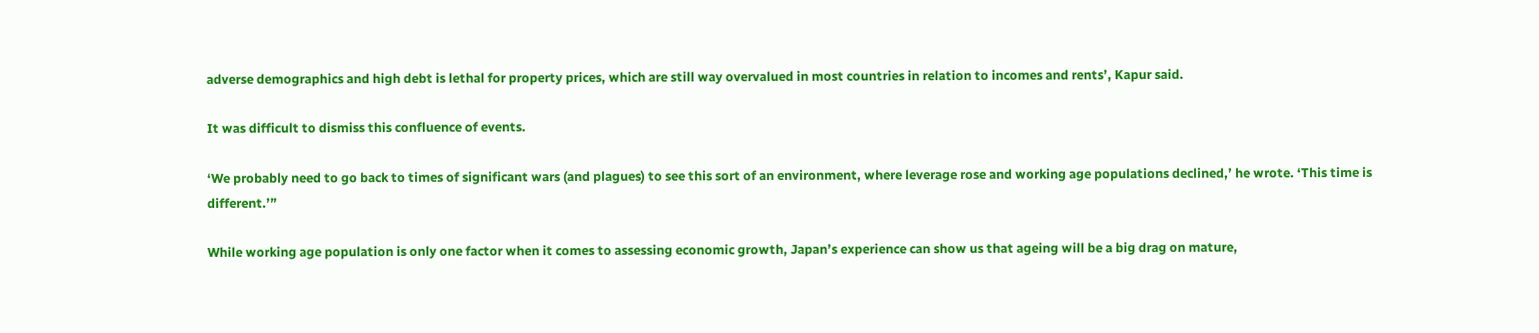adverse demographics and high debt is lethal for property prices, which are still way overvalued in most countries in relation to incomes and rents’, Kapur said.

It was difficult to dismiss this confluence of events.

‘We probably need to go back to times of significant wars (and plagues) to see this sort of an environment, where leverage rose and working age populations declined,’ he wrote. ‘This time is different.’”

While working age population is only one factor when it comes to assessing economic growth, Japan’s experience can show us that ageing will be a big drag on mature,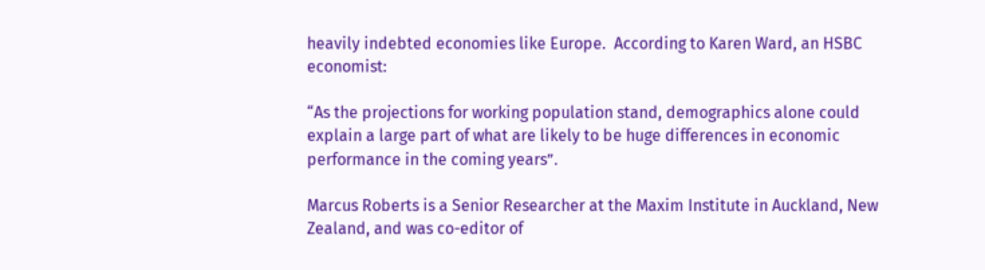heavily indebted economies like Europe.  According to Karen Ward, an HSBC economist:

“As the projections for working population stand, demographics alone could explain a large part of what are likely to be huge differences in economic performance in the coming years”.

Marcus Roberts is a Senior Researcher at the Maxim Institute in Auckland, New Zealand, and was co-editor of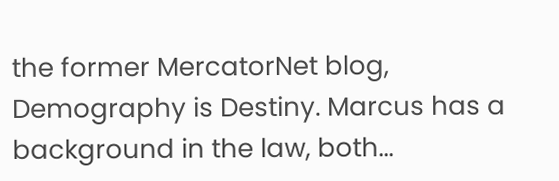the former MercatorNet blog, Demography is Destiny. Marcus has a background in the law, both...